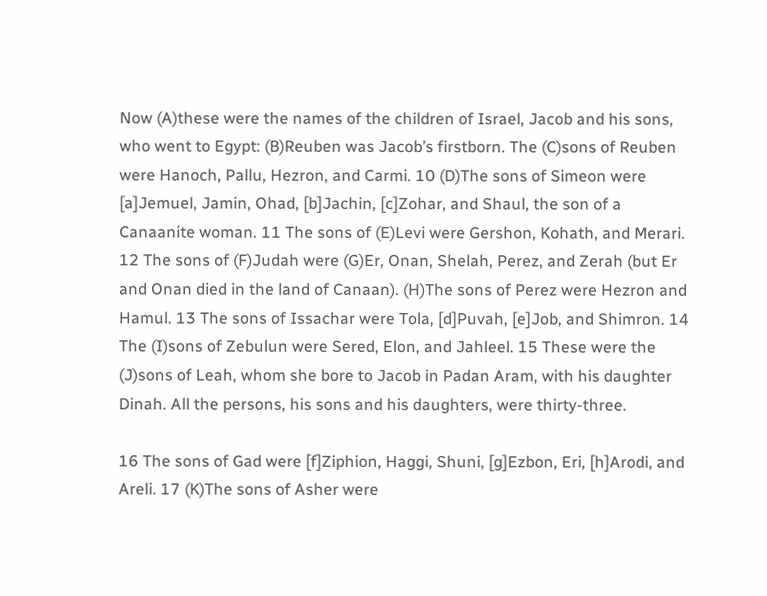Now (A)these were the names of the children of Israel, Jacob and his sons, who went to Egypt: (B)Reuben was Jacob’s firstborn. The (C)sons of Reuben were Hanoch, Pallu, Hezron, and Carmi. 10 (D)The sons of Simeon were [a]Jemuel, Jamin, Ohad, [b]Jachin, [c]Zohar, and Shaul, the son of a Canaanite woman. 11 The sons of (E)Levi were Gershon, Kohath, and Merari. 12 The sons of (F)Judah were (G)Er, Onan, Shelah, Perez, and Zerah (but Er and Onan died in the land of Canaan). (H)The sons of Perez were Hezron and Hamul. 13 The sons of Issachar were Tola, [d]Puvah, [e]Job, and Shimron. 14 The (I)sons of Zebulun were Sered, Elon, and Jahleel. 15 These were the (J)sons of Leah, whom she bore to Jacob in Padan Aram, with his daughter Dinah. All the persons, his sons and his daughters, were thirty-three.

16 The sons of Gad were [f]Ziphion, Haggi, Shuni, [g]Ezbon, Eri, [h]Arodi, and Areli. 17 (K)The sons of Asher were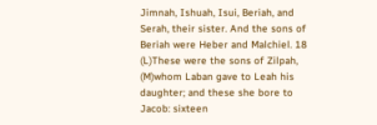Jimnah, Ishuah, Isui, Beriah, and Serah, their sister. And the sons of Beriah were Heber and Malchiel. 18 (L)These were the sons of Zilpah, (M)whom Laban gave to Leah his daughter; and these she bore to Jacob: sixteen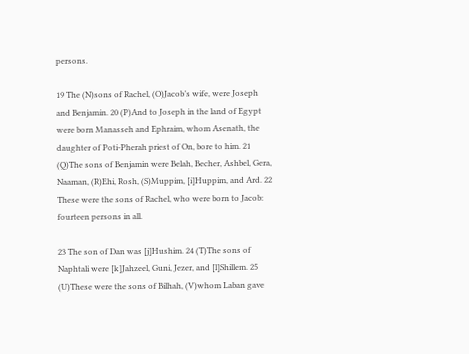persons.

19 The (N)sons of Rachel, (O)Jacob’s wife, were Joseph and Benjamin. 20 (P)And to Joseph in the land of Egypt were born Manasseh and Ephraim, whom Asenath, the daughter of Poti-Pherah priest of On, bore to him. 21 (Q)The sons of Benjamin were Belah, Becher, Ashbel, Gera, Naaman, (R)Ehi, Rosh, (S)Muppim, [i]Huppim, and Ard. 22 These were the sons of Rachel, who were born to Jacob: fourteen persons in all.

23 The son of Dan was [j]Hushim. 24 (T)The sons of Naphtali were [k]Jahzeel, Guni, Jezer, and [l]Shillem. 25 (U)These were the sons of Bilhah, (V)whom Laban gave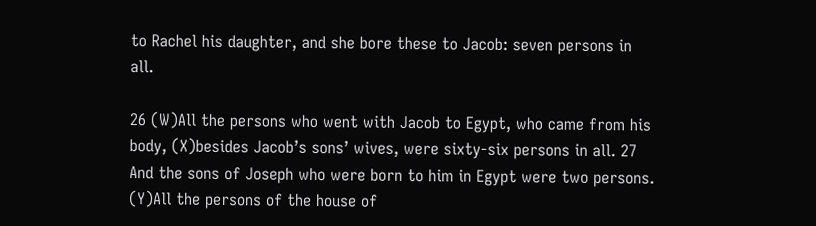to Rachel his daughter, and she bore these to Jacob: seven persons in all.

26 (W)All the persons who went with Jacob to Egypt, who came from his body, (X)besides Jacob’s sons’ wives, were sixty-six persons in all. 27 And the sons of Joseph who were born to him in Egypt were two persons. (Y)All the persons of the house of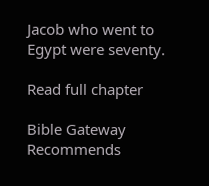Jacob who went to Egypt were seventy.

Read full chapter

Bible Gateway Recommends